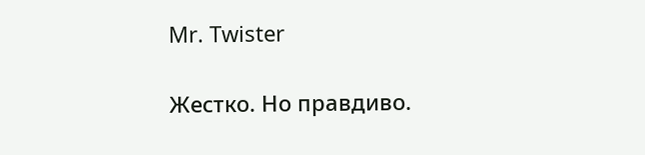Mr. Twister

Жестко. Но правдиво.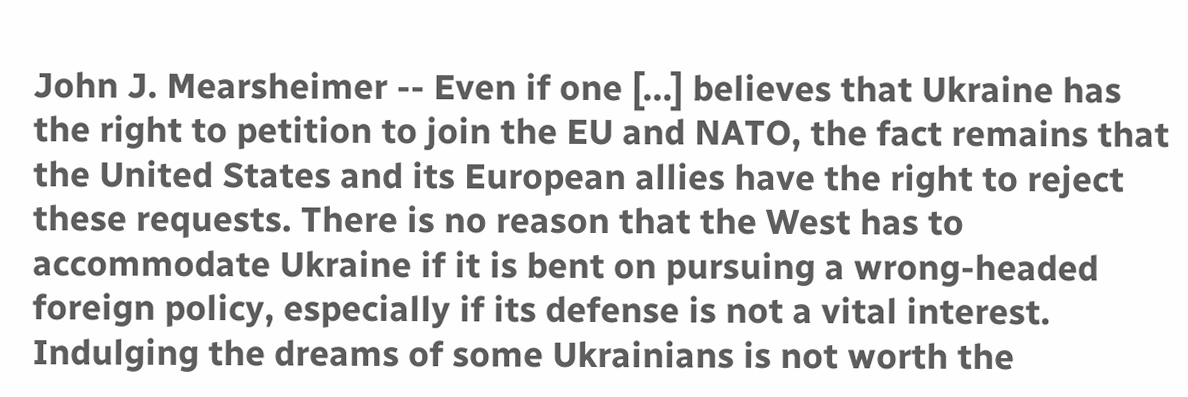John J. Mearsheimer -- Even if one [...] believes that Ukraine has the right to petition to join the EU and NATO, the fact remains that the United States and its European allies have the right to reject these requests. There is no reason that the West has to accommodate Ukraine if it is bent on pursuing a wrong-headed foreign policy, especially if its defense is not a vital interest. Indulging the dreams of some Ukrainians is not worth the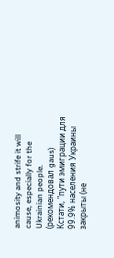animosity and strife it will cause, especially for the Ukrainian people.
(рекомендовал gaus)
Кстати, "пути эмиграции для 99.9% населения Украины закрыты (не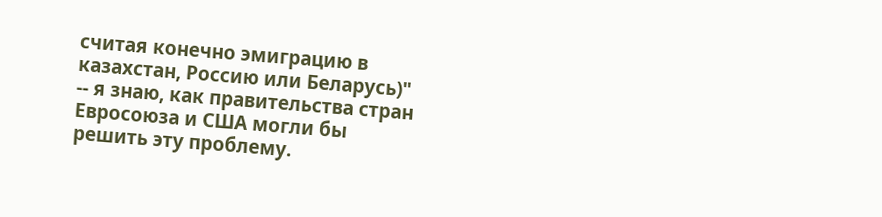считая конечно эмиграцию в казахстан, Россию или Беларусь)" -- я знаю, как правительства стран Евросоюза и США могли бы решить эту проблему.